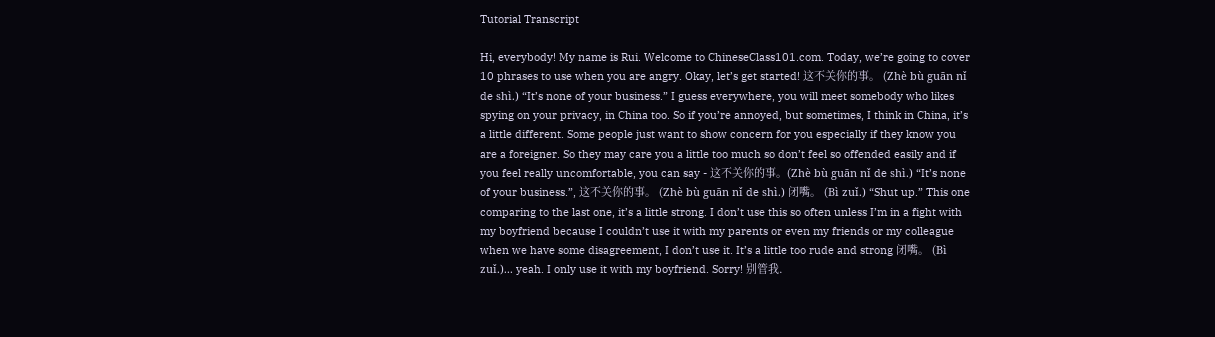Tutorial Transcript

Hi, everybody! My name is Rui. Welcome to ChineseClass101.com. Today, we’re going to cover 10 phrases to use when you are angry. Okay, let’s get started! 这不关你的事。 (Zhè bù guān nǐ de shì.) “It’s none of your business.” I guess everywhere, you will meet somebody who likes spying on your privacy, in China too. So if you’re annoyed, but sometimes, I think in China, it’s a little different. Some people just want to show concern for you especially if they know you are a foreigner. So they may care you a little too much so don’t feel so offended easily and if you feel really uncomfortable, you can say - 这不关你的事。(Zhè bù guān nǐ de shì.) “It’s none of your business.”, 这不关你的事。 (Zhè bù guān nǐ de shì.) 闭嘴。 (Bì zuǐ.) “Shut up.” This one comparing to the last one, it’s a little strong. I don’t use this so often unless I’m in a fight with my boyfriend because I couldn’t use it with my parents or even my friends or my colleague when we have some disagreement, I don’t use it. It’s a little too rude and strong 闭嘴。 (Bì zuǐ.)... yeah. I only use it with my boyfriend. Sorry! 别管我.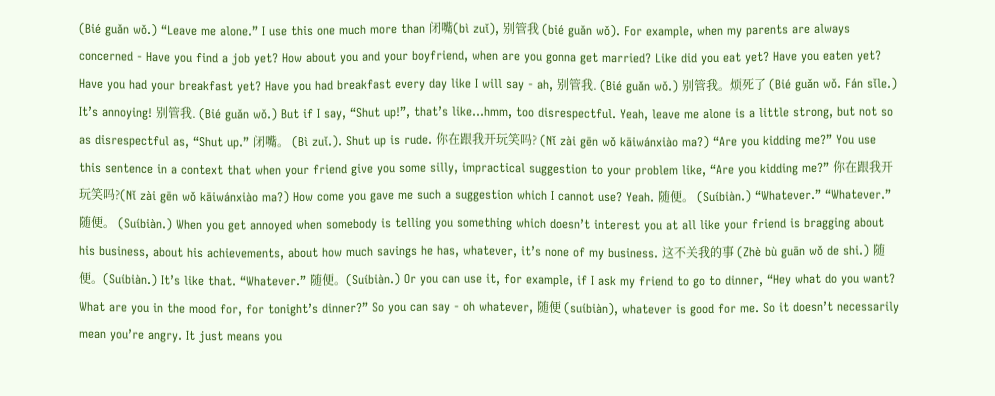(Bié guǎn wǒ.) “Leave me alone.” I use this one much more than 闭嘴(bì zuǐ), 别管我 (bié guǎn wǒ). For example, when my parents are always concerned - Have you find a job yet? How about you and your boyfriend, when are you gonna get married? Like did you eat yet? Have you eaten yet? Have you had your breakfast yet? Have you had breakfast every day like I will say - ah, 别管我. (Bié guǎn wǒ.) 别管我。烦死了 (Bié guǎn wǒ. Fán sǐle.) It’s annoying! 别管我. (Bié guǎn wǒ.) But if I say, “Shut up!”, that’s like...hmm, too disrespectful. Yeah, leave me alone is a little strong, but not so as disrespectful as, “Shut up.” 闭嘴。 (Bì zuǐ.). Shut up is rude. 你在跟我开玩笑吗? (Nǐ zài gēn wǒ kāiwánxiào ma?) “Are you kidding me?” You use this sentence in a context that when your friend give you some silly, impractical suggestion to your problem like, “Are you kidding me?” 你在跟我开玩笑吗?(Nǐ zài gēn wǒ kāiwánxiào ma?) How come you gave me such a suggestion which I cannot use? Yeah. 随便。 (Suíbiàn.) “Whatever.” “Whatever.” 随便。 (Suíbiàn.) When you get annoyed when somebody is telling you something which doesn’t interest you at all like your friend is bragging about his business, about his achievements, about how much savings he has, whatever, it’s none of my business. 这不关我的事 (Zhè bù guān wǒ de shi.) 随便。(Suíbiàn.) It’s like that. “Whatever.” 随便。(Suíbiàn.) Or you can use it, for example, if I ask my friend to go to dinner, “Hey what do you want? What are you in the mood for, for tonight’s dinner?” So you can say - oh whatever, 随便 (suíbiàn), whatever is good for me. So it doesn’t necessarily mean you’re angry. It just means you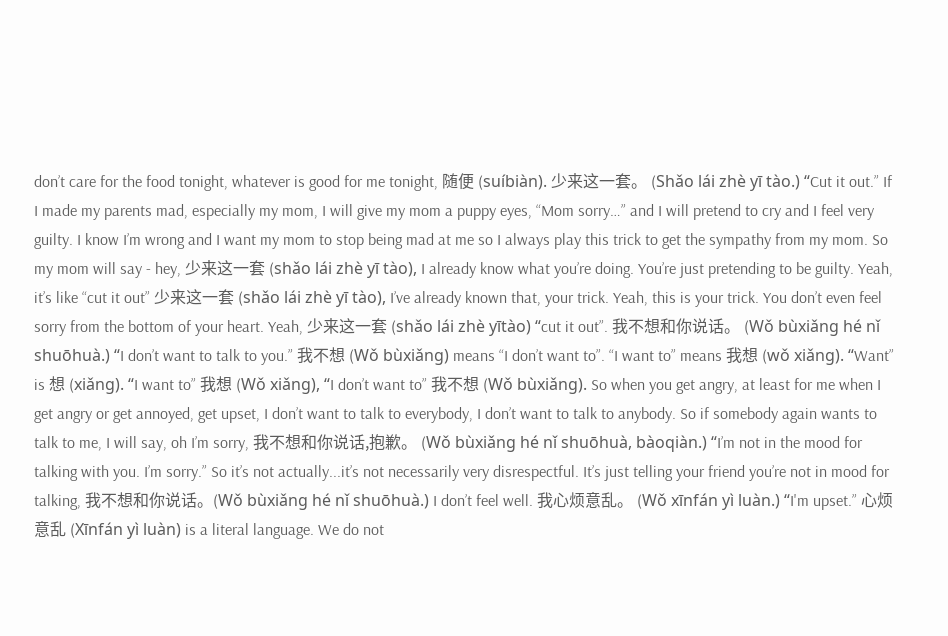don’t care for the food tonight, whatever is good for me tonight, 随便 (suíbiàn). 少来这一套。 (Shǎo lái zhè yī tào.) “Cut it out.” If I made my parents mad, especially my mom, I will give my mom a puppy eyes, “Mom sorry…” and I will pretend to cry and I feel very guilty. I know I’m wrong and I want my mom to stop being mad at me so I always play this trick to get the sympathy from my mom. So my mom will say - hey, 少来这一套 (shǎo lái zhè yī tào), I already know what you’re doing. You’re just pretending to be guilty. Yeah, it’s like “cut it out” 少来这一套 (shǎo lái zhè yī tào), I’ve already known that, your trick. Yeah, this is your trick. You don’t even feel sorry from the bottom of your heart. Yeah, 少来这一套 (shǎo lái zhè yītào) “cut it out”. 我不想和你说话。 (Wǒ bùxiǎng hé nǐ shuōhuà.) “I don’t want to talk to you.” 我不想 (Wǒ bùxiǎng) means “I don’t want to”. “I want to” means 我想 (wǒ xiǎng). “Want” is 想 (xiǎng). “I want to” 我想 (Wǒ xiǎng), “I don’t want to” 我不想 (Wǒ bùxiǎng). So when you get angry, at least for me when I get angry or get annoyed, get upset, I don’t want to talk to everybody, I don’t want to talk to anybody. So if somebody again wants to talk to me, I will say, oh I’m sorry, 我不想和你说话,抱歉。 (Wǒ bùxiǎng hé nǐ shuōhuà, bàoqiàn.) “I’m not in the mood for talking with you. I’m sorry.” So it’s not actually...it’s not necessarily very disrespectful. It’s just telling your friend you’re not in mood for talking, 我不想和你说话。(Wǒ bùxiǎng hé nǐ shuōhuà.) I don’t feel well. 我心烦意乱。 (Wǒ xīnfán yì luàn.) “I'm upset.” 心烦意乱 (Xīnfán yì luàn) is a literal language. We do not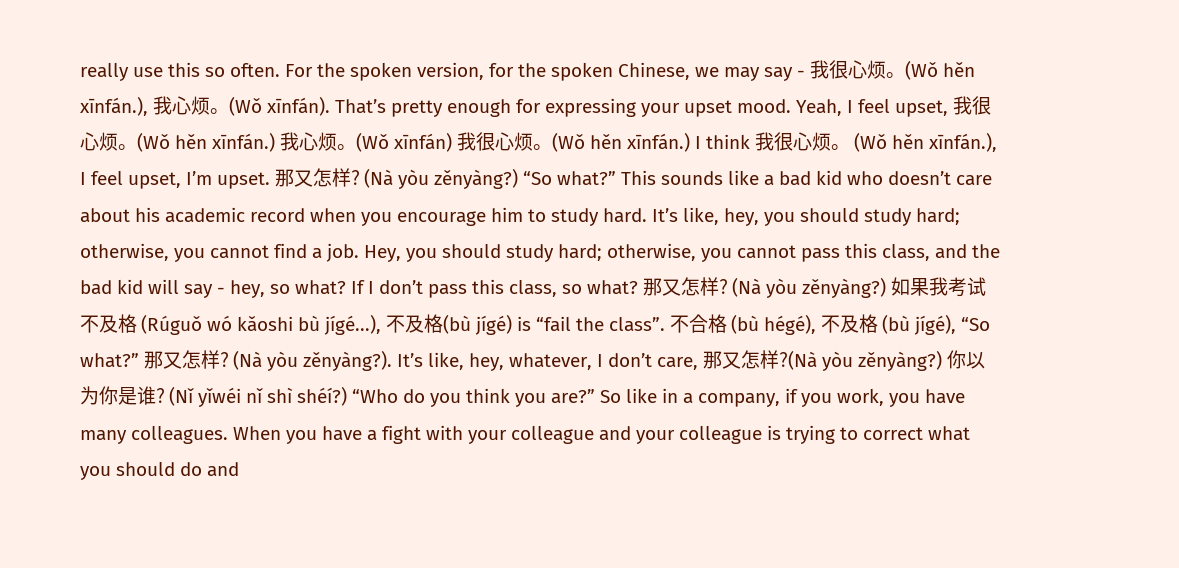really use this so often. For the spoken version, for the spoken Chinese, we may say - 我很心烦。(Wǒ hěn xīnfán.), 我心烦。(Wǒ xīnfán). That’s pretty enough for expressing your upset mood. Yeah, I feel upset, 我很心烦。(Wǒ hěn xīnfán.) 我心烦。(Wǒ xīnfán) 我很心烦。(Wǒ hěn xīnfán.) I think 我很心烦。 (Wǒ hěn xīnfán.), I feel upset, I’m upset. 那又怎样? (Nà yòu zěnyàng?) “So what?” This sounds like a bad kid who doesn’t care about his academic record when you encourage him to study hard. It’s like, hey, you should study hard; otherwise, you cannot find a job. Hey, you should study hard; otherwise, you cannot pass this class, and the bad kid will say - hey, so what? If I don’t pass this class, so what? 那又怎样? (Nà yòu zěnyàng?) 如果我考试不及格 (Rúguǒ wó kǎoshi bù jígé...), 不及格(bù jígé) is “fail the class”. 不合格 (bù hégé), 不及格 (bù jígé), “So what?” 那又怎样? (Nà yòu zěnyàng?). It’s like, hey, whatever, I don’t care, 那又怎样?(Nà yòu zěnyàng?) 你以为你是谁? (Nǐ yǐwéi nǐ shì shéí?) “Who do you think you are?” So like in a company, if you work, you have many colleagues. When you have a fight with your colleague and your colleague is trying to correct what you should do and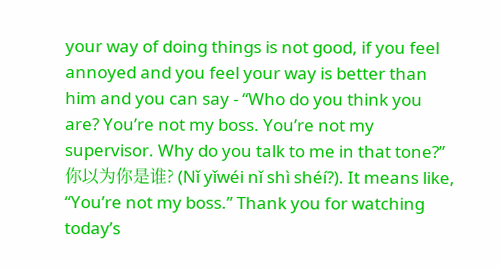your way of doing things is not good, if you feel annoyed and you feel your way is better than him and you can say - “Who do you think you are? You’re not my boss. You’re not my supervisor. Why do you talk to me in that tone?” 你以为你是谁? (Nǐ yǐwéi nǐ shì shéí?). It means like, “You’re not my boss.” Thank you for watching today’s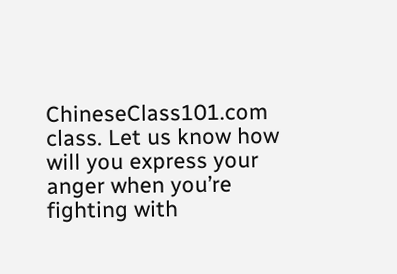ChineseClass101.com class. Let us know how will you express your anger when you’re fighting with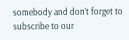somebody and don’t forget to subscribe to our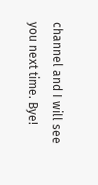channel and I will see you next time. Bye!